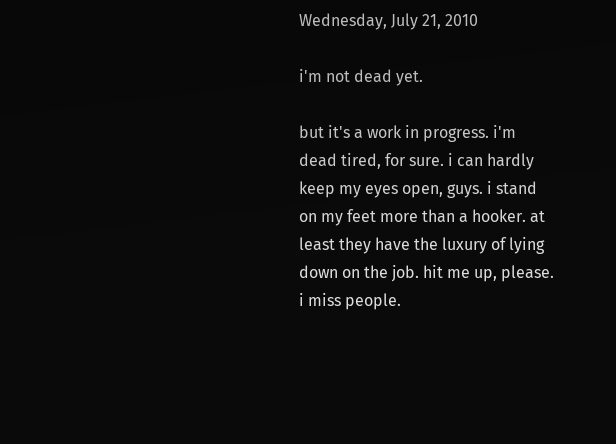Wednesday, July 21, 2010

i'm not dead yet.

but it's a work in progress. i'm dead tired, for sure. i can hardly keep my eyes open, guys. i stand on my feet more than a hooker. at least they have the luxury of lying down on the job. hit me up, please. i miss people.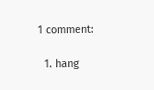1 comment:

  1. hang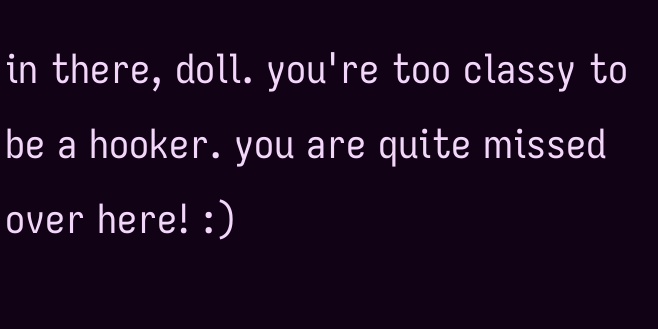in there, doll. you're too classy to be a hooker. you are quite missed over here! :)